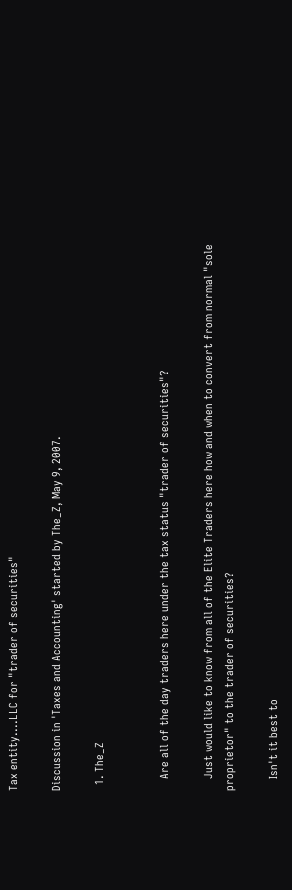Tax entity....LLC for "trader of securities"

Discussion in 'Taxes and Accounting' started by The_Z, May 9, 2007.

  1. The_Z


    Are all of the day traders here under the tax status "trader of securities"?

    Just would like to know from all of the Elite Traders here how and when to convert from normal "sole proprietor" to the trader of securities?

    Isn't it best to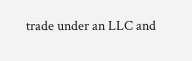trade under an LLC and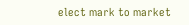elect mark to market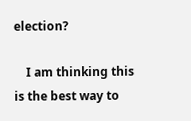election?

    I am thinking this is the best way to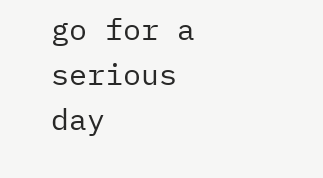go for a serious day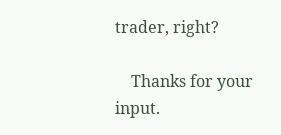trader, right?

    Thanks for your input.